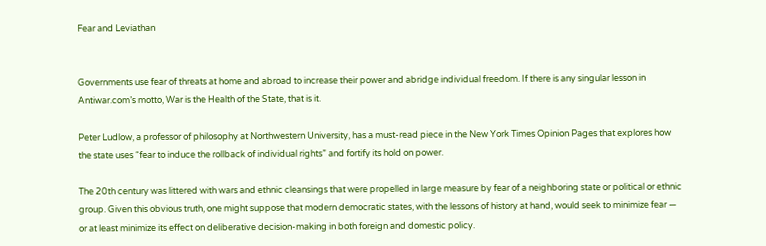Fear and Leviathan


Governments use fear of threats at home and abroad to increase their power and abridge individual freedom. If there is any singular lesson in Antiwar.com’s motto, War is the Health of the State, that is it.

Peter Ludlow, a professor of philosophy at Northwestern University, has a must-read piece in the New York Times Opinion Pages that explores how the state uses “fear to induce the rollback of individual rights” and fortify its hold on power.

The 20th century was littered with wars and ethnic cleansings that were propelled in large measure by fear of a neighboring state or political or ethnic group. Given this obvious truth, one might suppose that modern democratic states, with the lessons of history at hand, would seek to minimize fear — or at least minimize its effect on deliberative decision-making in both foreign and domestic policy.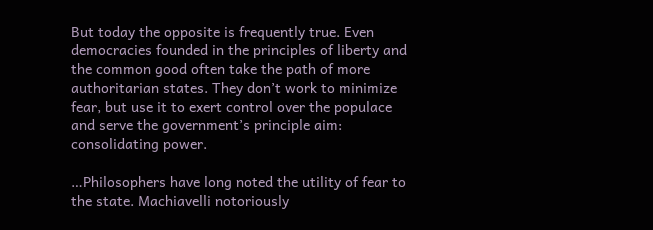But today the opposite is frequently true. Even democracies founded in the principles of liberty and the common good often take the path of more authoritarian states. They don’t work to minimize fear, but use it to exert control over the populace and serve the government’s principle aim: consolidating power.

…Philosophers have long noted the utility of fear to the state. Machiavelli notoriously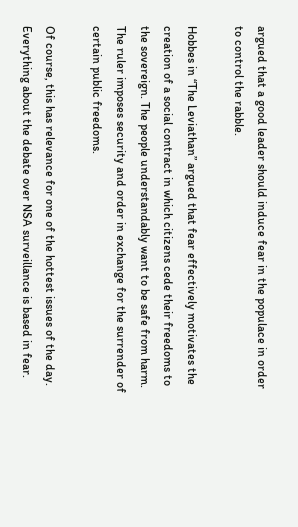argued that a good leader should induce fear in the populace in order to control the rabble.

Hobbes in “The Leviathan” argued that fear effectively motivates the creation of a social contract in which citizens cede their freedoms to the sovereign. The people understandably want to be safe from harm. The ruler imposes security and order in exchange for the surrender of certain public freedoms.

Of course, this has relevance for one of the hottest issues of the day. Everything about the debate over NSA surveillance is based in fear.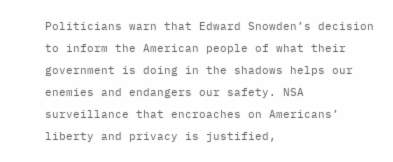Politicians warn that Edward Snowden’s decision to inform the American people of what their government is doing in the shadows helps our enemies and endangers our safety. NSA surveillance that encroaches on Americans’ liberty and privacy is justified,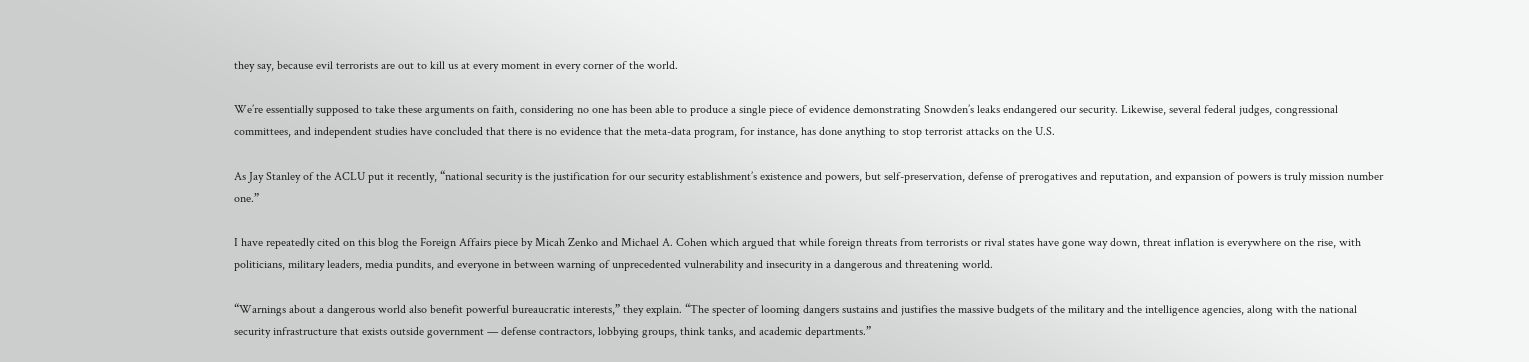they say, because evil terrorists are out to kill us at every moment in every corner of the world.

We’re essentially supposed to take these arguments on faith, considering no one has been able to produce a single piece of evidence demonstrating Snowden’s leaks endangered our security. Likewise, several federal judges, congressional committees, and independent studies have concluded that there is no evidence that the meta-data program, for instance, has done anything to stop terrorist attacks on the U.S.

As Jay Stanley of the ACLU put it recently, “national security is the justification for our security establishment’s existence and powers, but self-preservation, defense of prerogatives and reputation, and expansion of powers is truly mission number one.”

I have repeatedly cited on this blog the Foreign Affairs piece by Micah Zenko and Michael A. Cohen which argued that while foreign threats from terrorists or rival states have gone way down, threat inflation is everywhere on the rise, with politicians, military leaders, media pundits, and everyone in between warning of unprecedented vulnerability and insecurity in a dangerous and threatening world.

“Warnings about a dangerous world also benefit powerful bureaucratic interests,” they explain. “The specter of looming dangers sustains and justifies the massive budgets of the military and the intelligence agencies, along with the national security infrastructure that exists outside government — defense contractors, lobbying groups, think tanks, and academic departments.”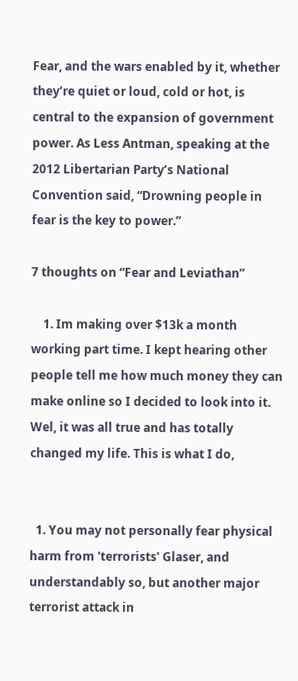Fear, and the wars enabled by it, whether they’re quiet or loud, cold or hot, is central to the expansion of government power. As Less Antman, speaking at the 2012 Libertarian Party’s National Convention said, “Drowning people in fear is the key to power.”

7 thoughts on “Fear and Leviathan”

    1. Im making over $13k a month working part time. I kept hearing other people tell me how much money they can make online so I decided to look into it. Wel, it was all true and has totally changed my life. This is what I do,


  1. You may not personally fear physical harm from 'terrorists' Glaser, and understandably so, but another major terrorist attack in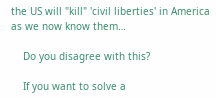the US will "kill" 'civil liberties' in America as we now know them…

    Do you disagree with this?

    If you want to solve a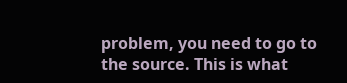problem, you need to go to the source. This is what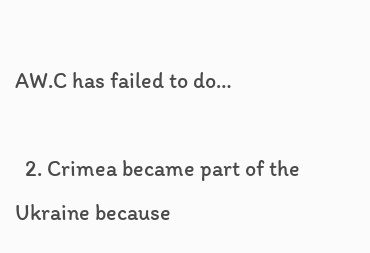AW.C has failed to do…

  2. Crimea became part of the Ukraine because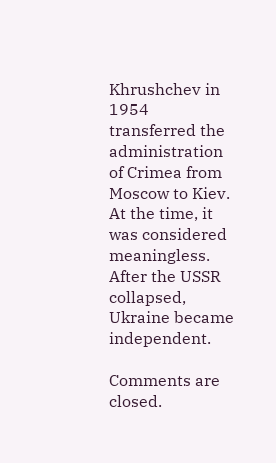Khrushchev in 1954 transferred the administration of Crimea from Moscow to Kiev. At the time, it was considered meaningless. After the USSR collapsed, Ukraine became independent.

Comments are closed.